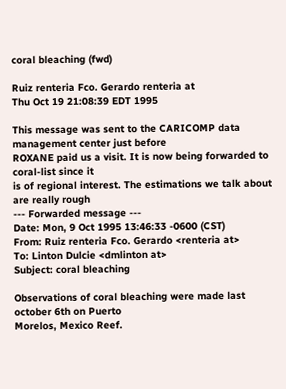coral bleaching (fwd)

Ruiz renteria Fco. Gerardo renteria at
Thu Oct 19 21:08:39 EDT 1995

This message was sent to the CARICOMP data management center just before
ROXANE paid us a visit. It is now being forwarded to coral-list since it
is of regional interest. The estimations we talk about are really rough
--- Forwarded message ---
Date: Mon, 9 Oct 1995 13:46:33 -0600 (CST)
From: Ruiz renteria Fco. Gerardo <renteria at>
To: Linton Dulcie <dmlinton at>
Subject: coral bleaching

Observations of coral bleaching were made last october 6th on Puerto
Morelos, Mexico Reef.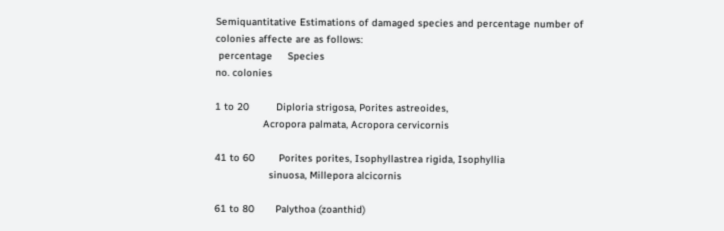Semiquantitative Estimations of damaged species and percentage number of
colonies affecte are as follows:
 percentage     Species
no. colonies

1 to 20         Diploria strigosa, Porites astreoides,
                Acropora palmata, Acropora cervicornis

41 to 60        Porites porites, Isophyllastrea rigida, Isophyllia
                  sinuosa, Millepora alcicornis

61 to 80       Palythoa (zoanthid)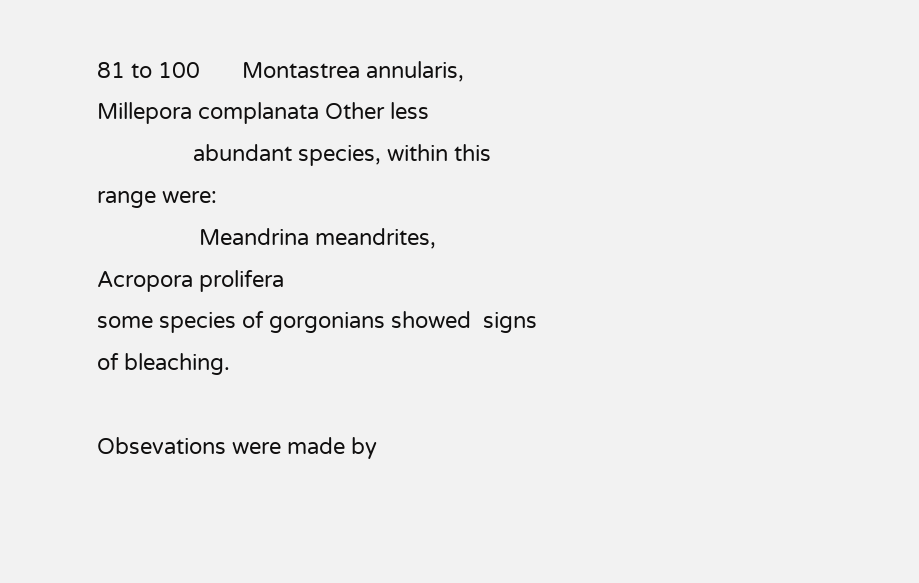81 to 100       Montastrea annularis, Millepora complanata Other less
                abundant species, within this range were:
                 Meandrina meandrites,  Acropora prolifera
some species of gorgonians showed  signs of bleaching.

Obsevations were made by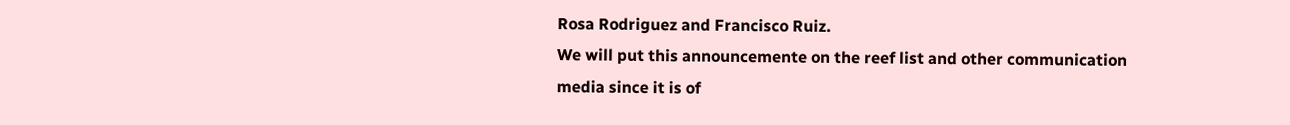Rosa Rodriguez and Francisco Ruiz.
We will put this announcemente on the reef list and other communication
media since it is of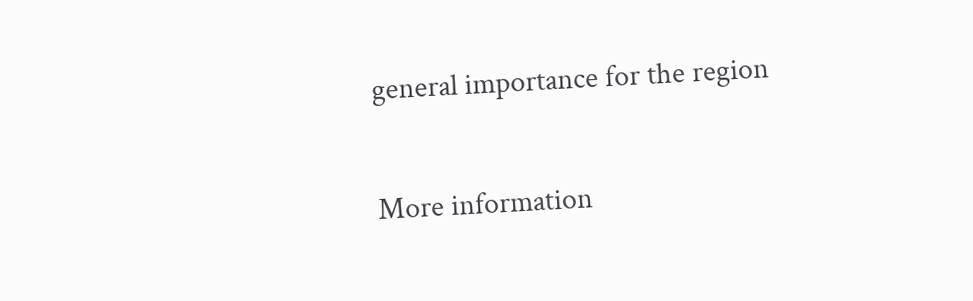general importance for the region

More information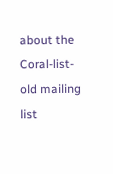about the Coral-list-old mailing list